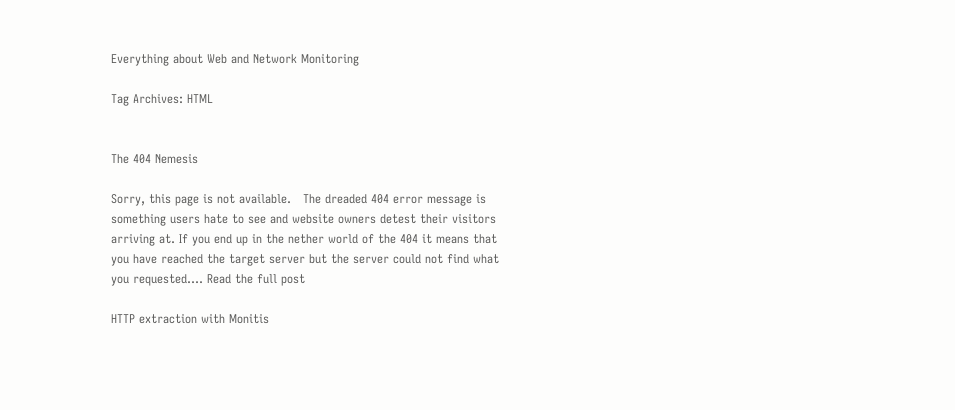Everything about Web and Network Monitoring

Tag Archives: HTML


The 404 Nemesis

Sorry, this page is not available.   The dreaded 404 error message is something users hate to see and website owners detest their visitors arriving at. If you end up in the nether world of the 404 it means that you have reached the target server but the server could not find what you requested.… Read the full post

HTTP extraction with Monitis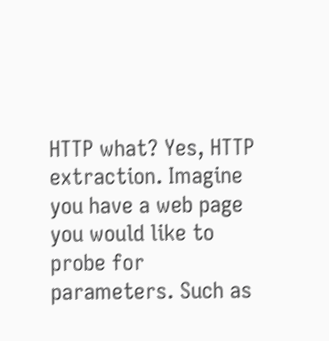HTTP what? Yes, HTTP extraction. Imagine you have a web page you would like to probe for parameters. Such as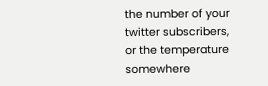the number of your twitter subscribers, or the temperature somewhere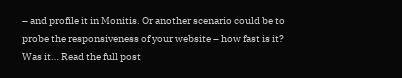– and profile it in Monitis. Or another scenario could be to probe the responsiveness of your website – how fast is it? Was it… Read the full post